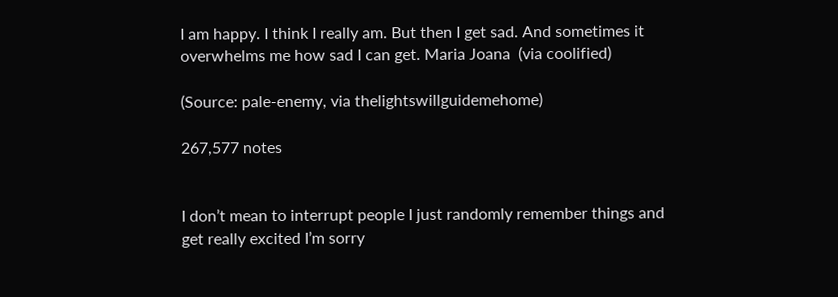I am happy. I think I really am. But then I get sad. And sometimes it overwhelms me how sad I can get. Maria Joana  (via coolified)

(Source: pale-enemy, via thelightswillguidemehome)

267,577 notes


I don’t mean to interrupt people I just randomly remember things and get really excited I’m sorry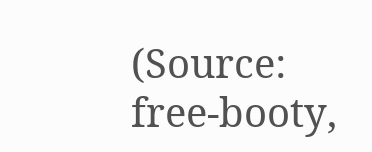(Source: free-booty,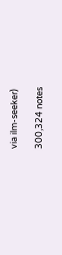via ilm-seeker)

300,324 notes